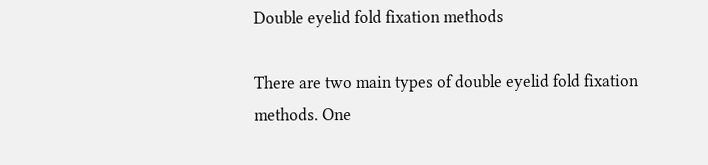Double eyelid fold fixation methods

There are two main types of double eyelid fold fixation methods. One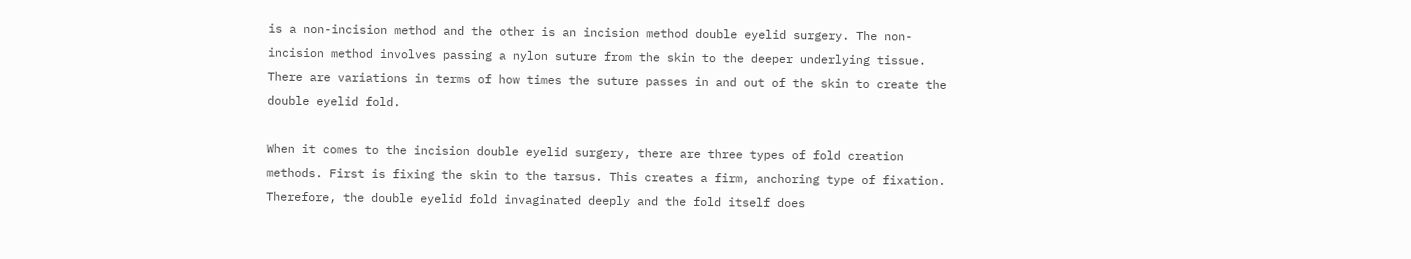is a non-incision method and the other is an incision method double eyelid surgery. The non-incision method involves passing a nylon suture from the skin to the deeper underlying tissue. There are variations in terms of how times the suture passes in and out of the skin to create the double eyelid fold.

When it comes to the incision double eyelid surgery, there are three types of fold creation methods. First is fixing the skin to the tarsus. This creates a firm, anchoring type of fixation. Therefore, the double eyelid fold invaginated deeply and the fold itself does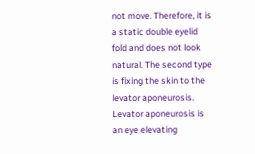not move. Therefore, it is a static double eyelid fold and does not look natural. The second type is fixing the skin to the levator aponeurosis. Levator aponeurosis is an eye elevating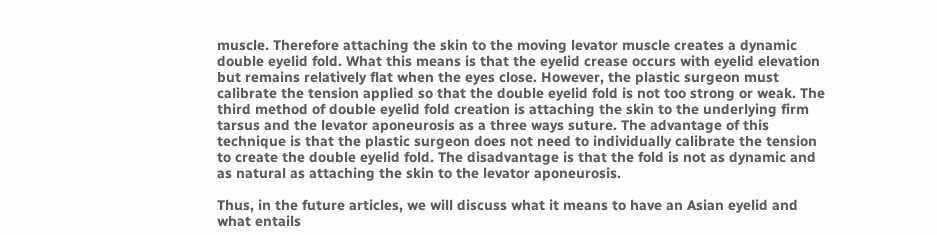muscle. Therefore attaching the skin to the moving levator muscle creates a dynamic double eyelid fold. What this means is that the eyelid crease occurs with eyelid elevation but remains relatively flat when the eyes close. However, the plastic surgeon must calibrate the tension applied so that the double eyelid fold is not too strong or weak. The third method of double eyelid fold creation is attaching the skin to the underlying firm tarsus and the levator aponeurosis as a three ways suture. The advantage of this technique is that the plastic surgeon does not need to individually calibrate the tension to create the double eyelid fold. The disadvantage is that the fold is not as dynamic and as natural as attaching the skin to the levator aponeurosis.

Thus, in the future articles, we will discuss what it means to have an Asian eyelid and what entails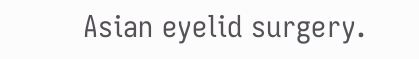Asian eyelid surgery.